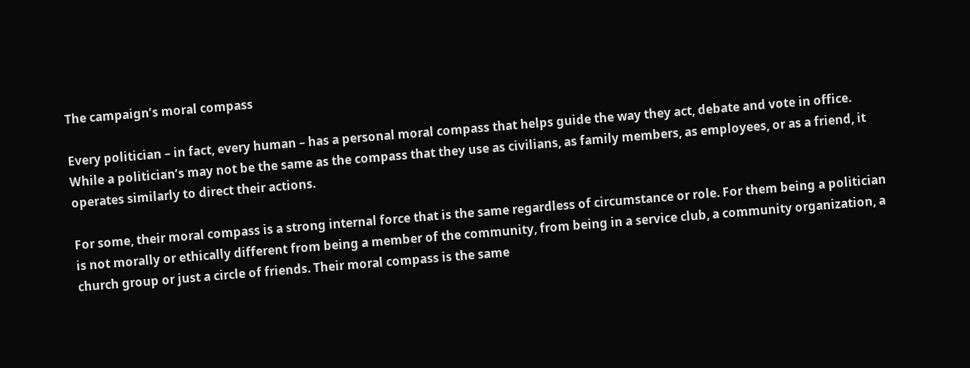The campaign’s moral compass

Every politician – in fact, every human – has a personal moral compass that helps guide the way they act, debate and vote in office. While a politician’s may not be the same as the compass that they use as civilians, as family members, as employees, or as a friend, it operates similarly to direct their actions.

For some, their moral compass is a strong internal force that is the same regardless of circumstance or role. For them being a politician is not morally or ethically different from being a member of the community, from being in a service club, a community organization, a church group or just a circle of friends. Their moral compass is the same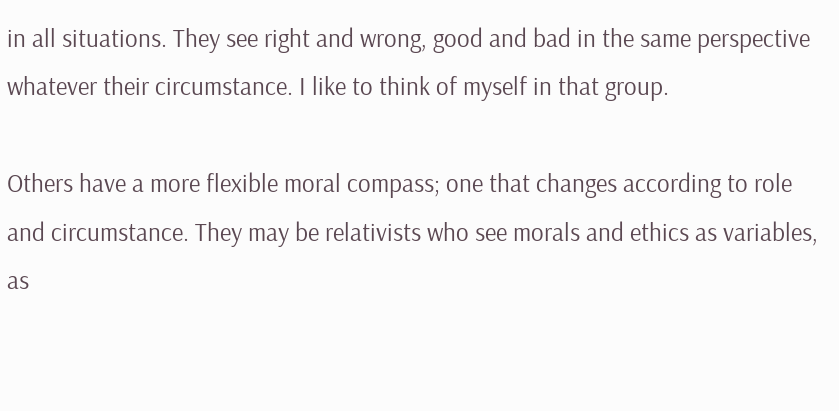in all situations. They see right and wrong, good and bad in the same perspective whatever their circumstance. I like to think of myself in that group.

Others have a more flexible moral compass; one that changes according to role and circumstance. They may be relativists who see morals and ethics as variables, as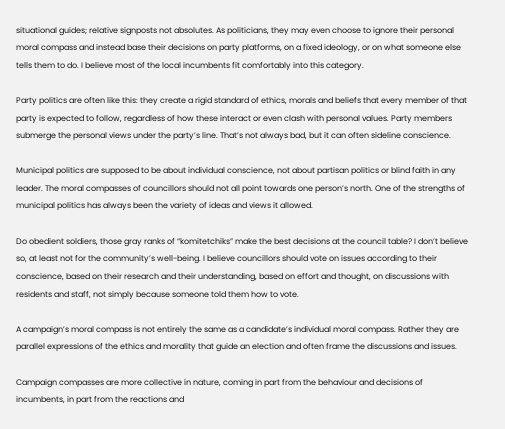situational guides; relative signposts not absolutes. As politicians, they may even choose to ignore their personal moral compass and instead base their decisions on party platforms, on a fixed ideology, or on what someone else tells them to do. I believe most of the local incumbents fit comfortably into this category.

Party politics are often like this: they create a rigid standard of ethics, morals and beliefs that every member of that party is expected to follow, regardless of how these interact or even clash with personal values. Party members  submerge the personal views under the party’s line. That’s not always bad, but it can often sideline conscience.

Municipal politics are supposed to be about individual conscience, not about partisan politics or blind faith in any leader. The moral compasses of councillors should not all point towards one person’s north. One of the strengths of municipal politics has always been the variety of ideas and views it allowed.

Do obedient soldiers, those gray ranks of “komitetchiks” make the best decisions at the council table? I don’t believe so, at least not for the community’s well-being. I believe councillors should vote on issues according to their conscience, based on their research and their understanding, based on effort and thought, on discussions with residents and staff, not simply because someone told them how to vote.

A campaign’s moral compass is not entirely the same as a candidate’s individual moral compass. Rather they are parallel expressions of the ethics and morality that guide an election and often frame the discussions and issues.

Campaign compasses are more collective in nature, coming in part from the behaviour and decisions of incumbents, in part from the reactions and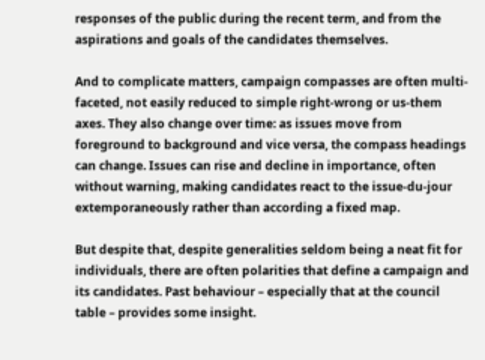responses of the public during the recent term, and from the aspirations and goals of the candidates themselves.

And to complicate matters, campaign compasses are often multi-faceted, not easily reduced to simple right-wrong or us-them axes. They also change over time: as issues move from foreground to background and vice versa, the compass headings can change. Issues can rise and decline in importance, often without warning, making candidates react to the issue-du-jour extemporaneously rather than according a fixed map.

But despite that, despite generalities seldom being a neat fit for individuals, there are often polarities that define a campaign and its candidates. Past behaviour – especially that at the council table – provides some insight.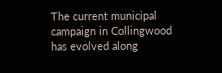The current municipal campaign in Collingwood has evolved along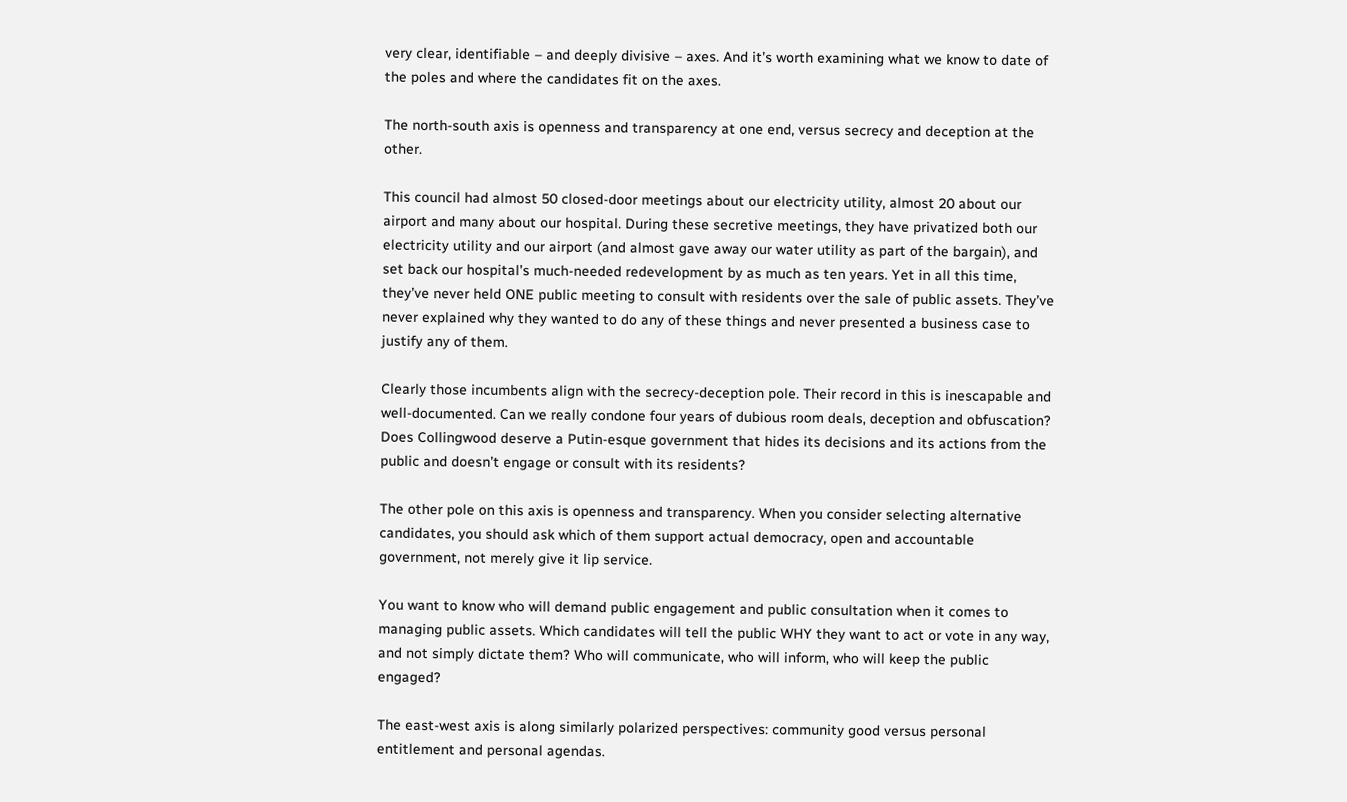very clear, identifiable – and deeply divisive – axes. And it’s worth examining what we know to date of the poles and where the candidates fit on the axes.

The north-south axis is openness and transparency at one end, versus secrecy and deception at the other.

This council had almost 50 closed-door meetings about our electricity utility, almost 20 about our airport and many about our hospital. During these secretive meetings, they have privatized both our electricity utility and our airport (and almost gave away our water utility as part of the bargain), and set back our hospital’s much-needed redevelopment by as much as ten years. Yet in all this time, they’ve never held ONE public meeting to consult with residents over the sale of public assets. They’ve never explained why they wanted to do any of these things and never presented a business case to justify any of them.

Clearly those incumbents align with the secrecy-deception pole. Their record in this is inescapable and well-documented. Can we really condone four years of dubious room deals, deception and obfuscation? Does Collingwood deserve a Putin-esque government that hides its decisions and its actions from the public and doesn’t engage or consult with its residents?

The other pole on this axis is openness and transparency. When you consider selecting alternative candidates, you should ask which of them support actual democracy, open and accountable government, not merely give it lip service.

You want to know who will demand public engagement and public consultation when it comes to managing public assets. Which candidates will tell the public WHY they want to act or vote in any way, and not simply dictate them? Who will communicate, who will inform, who will keep the public engaged?

The east-west axis is along similarly polarized perspectives: community good versus personal entitlement and personal agendas.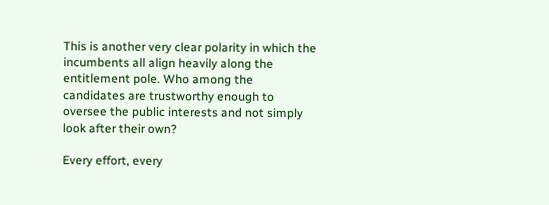This is another very clear polarity in which the incumbents all align heavily along the entitlement pole. Who among the candidates are trustworthy enough to oversee the public interests and not simply look after their own?

Every effort, every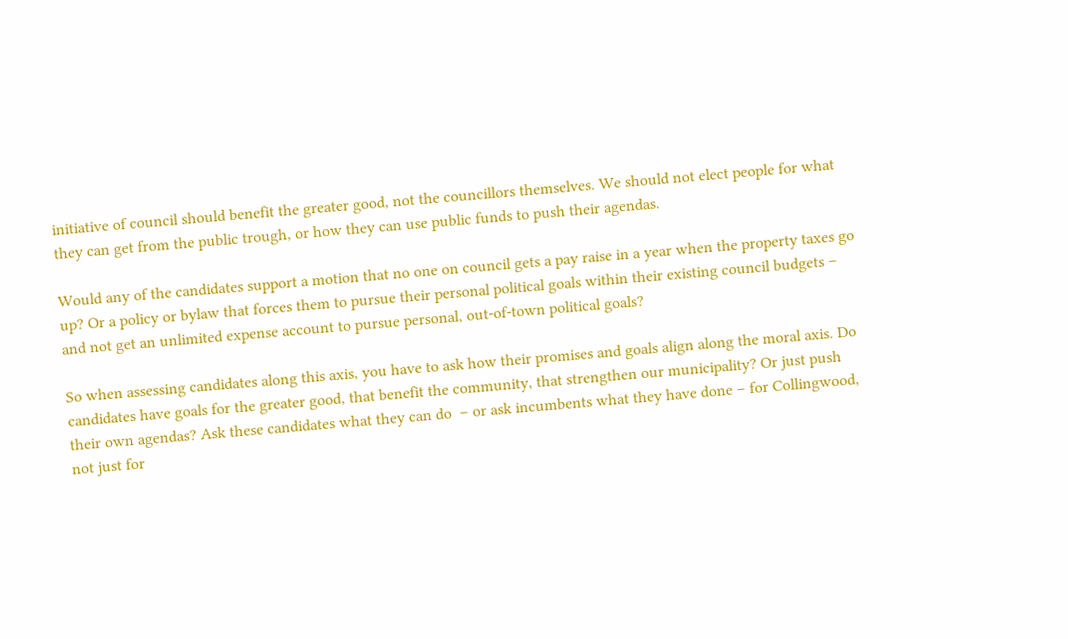initiative of council should benefit the greater good, not the councillors themselves. We should not elect people for what they can get from the public trough, or how they can use public funds to push their agendas.

Would any of the candidates support a motion that no one on council gets a pay raise in a year when the property taxes go up? Or a policy or bylaw that forces them to pursue their personal political goals within their existing council budgets – and not get an unlimited expense account to pursue personal, out-of-town political goals?

So when assessing candidates along this axis, you have to ask how their promises and goals align along the moral axis. Do candidates have goals for the greater good, that benefit the community, that strengthen our municipality? Or just push their own agendas? Ask these candidates what they can do  – or ask incumbents what they have done – for Collingwood, not just for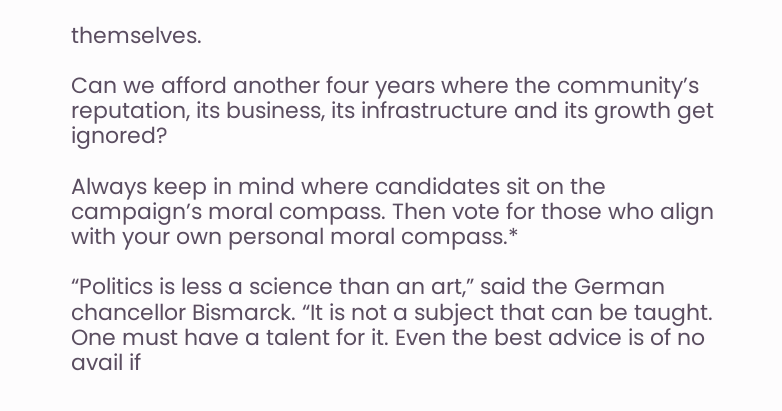themselves.

Can we afford another four years where the community’s reputation, its business, its infrastructure and its growth get ignored?

Always keep in mind where candidates sit on the campaign’s moral compass. Then vote for those who align with your own personal moral compass.*

“Politics is less a science than an art,” said the German chancellor Bismarck. “It is not a subject that can be taught. One must have a talent for it. Even the best advice is of no avail if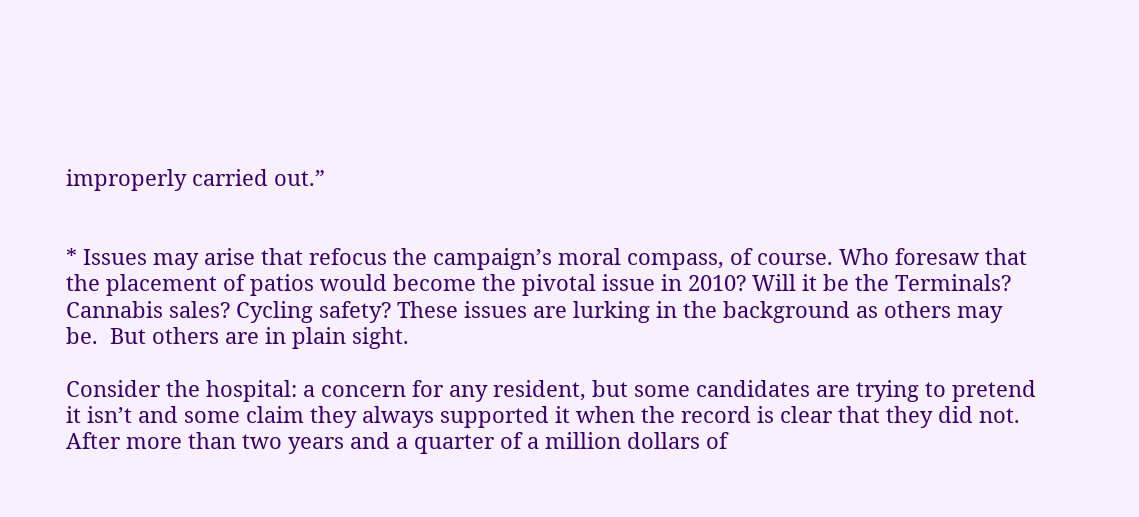improperly carried out.”


* Issues may arise that refocus the campaign’s moral compass, of course. Who foresaw that the placement of patios would become the pivotal issue in 2010? Will it be the Terminals? Cannabis sales? Cycling safety? These issues are lurking in the background as others may be.  But others are in plain sight.

Consider the hospital: a concern for any resident, but some candidates are trying to pretend it isn’t and some claim they always supported it when the record is clear that they did not. After more than two years and a quarter of a million dollars of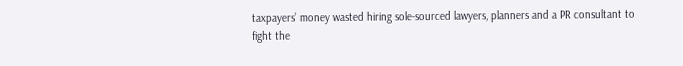taxpayers’ money wasted hiring sole-sourced lawyers, planners and a PR consultant to fight the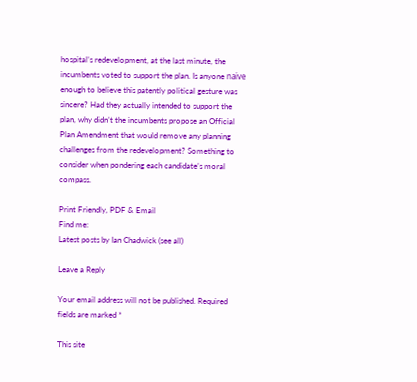hospital’s redevelopment, at the last minute, the incumbents voted to support the plan. Is anyone naïve enough to believe this patently political gesture was sincere? Had they actually intended to support the plan, why didn’t the incumbents propose an Official Plan Amendment that would remove any planning challenges from the redevelopment? Something to consider when pondering each candidate’s moral compass.

Print Friendly, PDF & Email
Find me:
Latest posts by Ian Chadwick (see all)

Leave a Reply

Your email address will not be published. Required fields are marked *

This site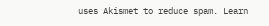uses Akismet to reduce spam. Learn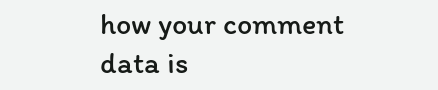how your comment data is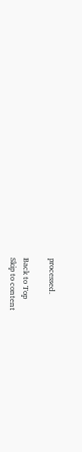processed.

Back to Top
Skip to content